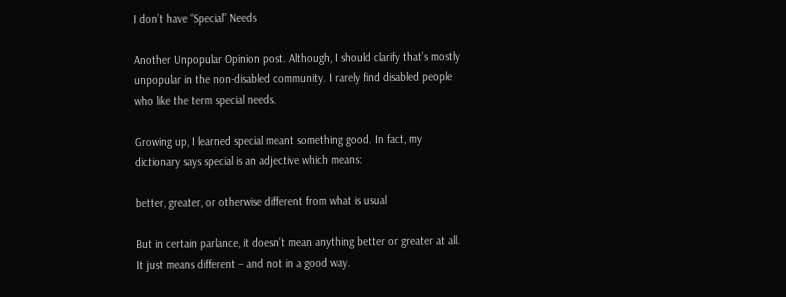I don’t have “Special” Needs

Another Unpopular Opinion post. Although, I should clarify that’s mostly unpopular in the non-disabled community. I rarely find disabled people who like the term special needs.

Growing up, I learned special meant something good. In fact, my dictionary says special is an adjective which means:

better, greater, or otherwise different from what is usual

But in certain parlance, it doesn’t mean anything better or greater at all. It just means different – and not in a good way.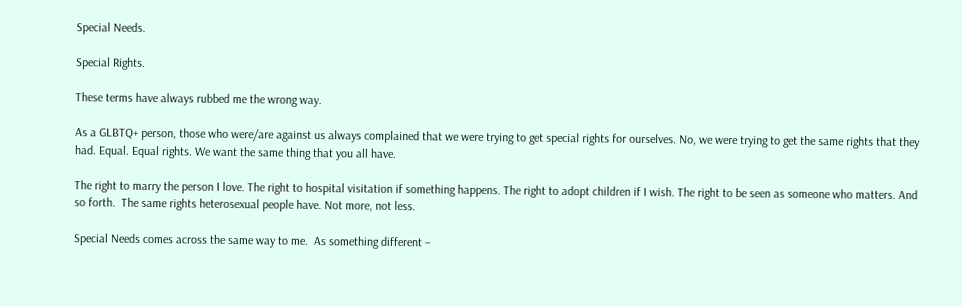Special Needs.

Special Rights.

These terms have always rubbed me the wrong way.

As a GLBTQ+ person, those who were/are against us always complained that we were trying to get special rights for ourselves. No, we were trying to get the same rights that they had. Equal. Equal rights. We want the same thing that you all have.

The right to marry the person I love. The right to hospital visitation if something happens. The right to adopt children if I wish. The right to be seen as someone who matters. And so forth.  The same rights heterosexual people have. Not more, not less.

Special Needs comes across the same way to me.  As something different –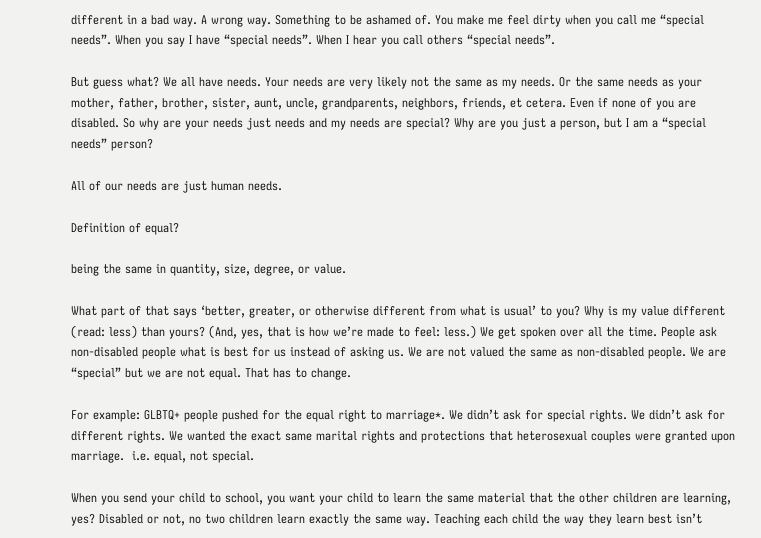different in a bad way. A wrong way. Something to be ashamed of. You make me feel dirty when you call me “special needs”. When you say I have “special needs”. When I hear you call others “special needs”.

But guess what? We all have needs. Your needs are very likely not the same as my needs. Or the same needs as your mother, father, brother, sister, aunt, uncle, grandparents, neighbors, friends, et cetera. Even if none of you are disabled. So why are your needs just needs and my needs are special? Why are you just a person, but I am a “special needs” person?

All of our needs are just human needs.

Definition of equal?

being the same in quantity, size, degree, or value.

What part of that says ‘better, greater, or otherwise different from what is usual’ to you? Why is my value different (read: less) than yours? (And, yes, that is how we’re made to feel: less.) We get spoken over all the time. People ask non-disabled people what is best for us instead of asking us. We are not valued the same as non-disabled people. We are “special” but we are not equal. That has to change.

For example: GLBTQ+ people pushed for the equal right to marriage*. We didn’t ask for special rights. We didn’t ask for different rights. We wanted the exact same marital rights and protections that heterosexual couples were granted upon marriage.  i.e. equal, not special.

When you send your child to school, you want your child to learn the same material that the other children are learning, yes? Disabled or not, no two children learn exactly the same way. Teaching each child the way they learn best isn’t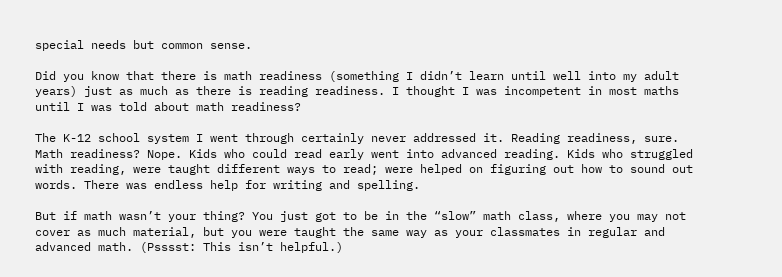special needs but common sense.

Did you know that there is math readiness (something I didn’t learn until well into my adult years) just as much as there is reading readiness. I thought I was incompetent in most maths until I was told about math readiness?

The K-12 school system I went through certainly never addressed it. Reading readiness, sure. Math readiness? Nope. Kids who could read early went into advanced reading. Kids who struggled with reading, were taught different ways to read; were helped on figuring out how to sound out words. There was endless help for writing and spelling.

But if math wasn’t your thing? You just got to be in the “slow” math class, where you may not cover as much material, but you were taught the same way as your classmates in regular and advanced math. (Psssst: This isn’t helpful.)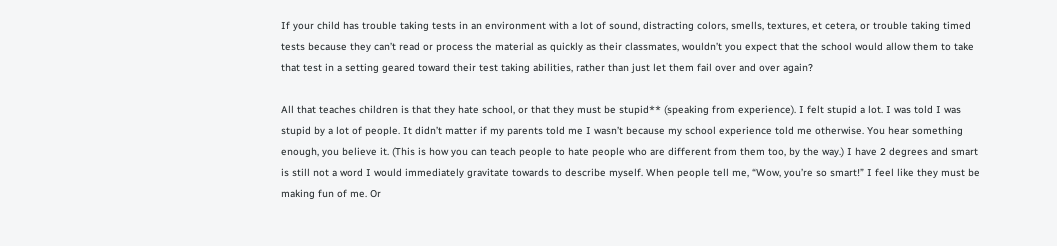If your child has trouble taking tests in an environment with a lot of sound, distracting colors, smells, textures, et cetera, or trouble taking timed tests because they can’t read or process the material as quickly as their classmates, wouldn’t you expect that the school would allow them to take that test in a setting geared toward their test taking abilities, rather than just let them fail over and over again?

All that teaches children is that they hate school, or that they must be stupid** (speaking from experience). I felt stupid a lot. I was told I was stupid by a lot of people. It didn’t matter if my parents told me I wasn’t because my school experience told me otherwise. You hear something enough, you believe it. (This is how you can teach people to hate people who are different from them too, by the way.) I have 2 degrees and smart is still not a word I would immediately gravitate towards to describe myself. When people tell me, “Wow, you’re so smart!” I feel like they must be making fun of me. Or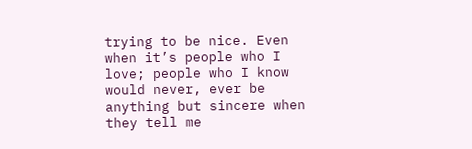trying to be nice. Even when it’s people who I love; people who I know would never, ever be anything but sincere when they tell me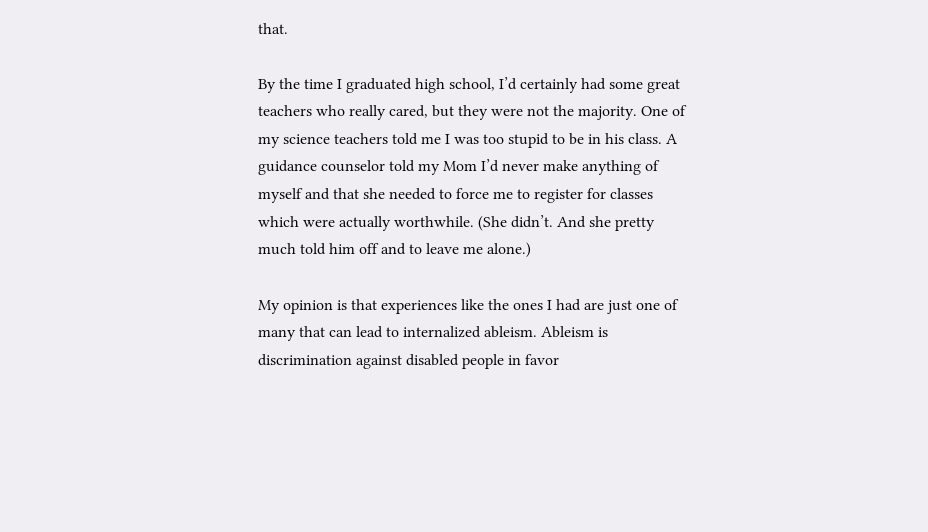that.

By the time I graduated high school, I’d certainly had some great teachers who really cared, but they were not the majority. One of my science teachers told me I was too stupid to be in his class. A guidance counselor told my Mom I’d never make anything of myself and that she needed to force me to register for classes which were actually worthwhile. (She didn’t. And she pretty much told him off and to leave me alone.)

My opinion is that experiences like the ones I had are just one of many that can lead to internalized ableism. Ableism is discrimination against disabled people in favor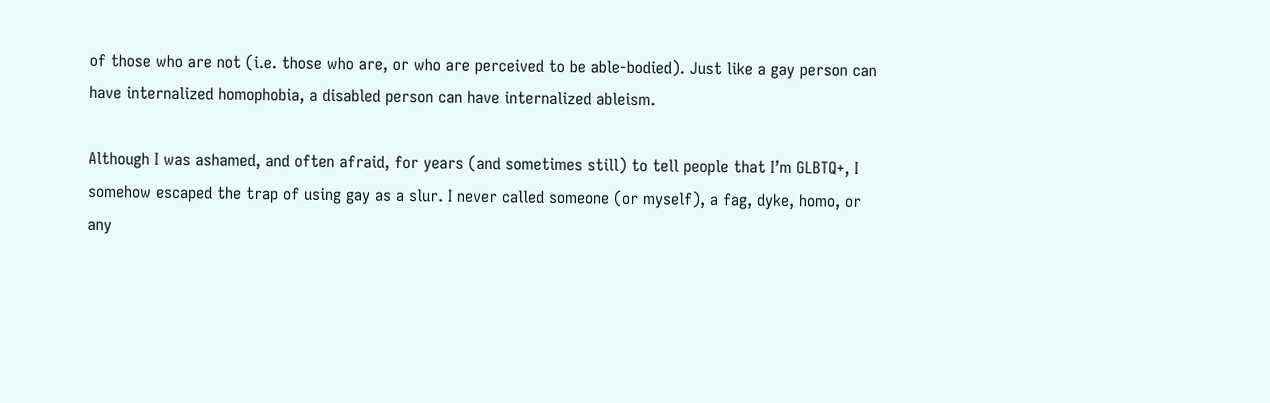of those who are not (i.e. those who are, or who are perceived to be able-bodied). Just like a gay person can have internalized homophobia, a disabled person can have internalized ableism.

Although I was ashamed, and often afraid, for years (and sometimes still) to tell people that I’m GLBTQ+, I somehow escaped the trap of using gay as a slur. I never called someone (or myself), a fag, dyke, homo, or any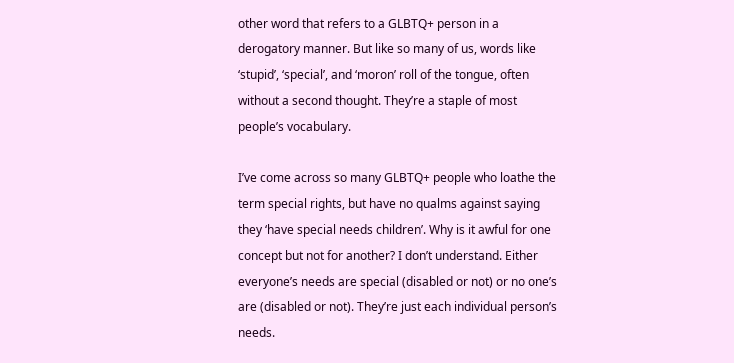other word that refers to a GLBTQ+ person in a derogatory manner. But like so many of us, words like ‘stupid’, ‘special’, and ‘moron’ roll of the tongue, often without a second thought. They’re a staple of most people’s vocabulary.

I’ve come across so many GLBTQ+ people who loathe the term special rights, but have no qualms against saying they ‘have special needs children’. Why is it awful for one concept but not for another? I don’t understand. Either everyone’s needs are special (disabled or not) or no one’s are (disabled or not). They’re just each individual person’s needs.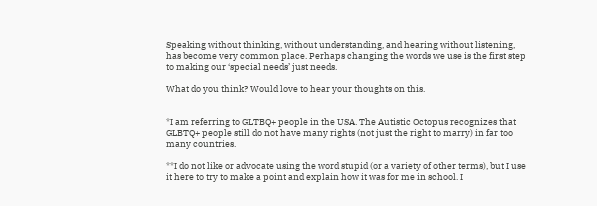Speaking without thinking, without understanding, and hearing without listening, has become very common place. Perhaps changing the words we use is the first step to making our ‘special needs’ just needs.

What do you think? Would love to hear your thoughts on this.


*I am referring to GLTBQ+ people in the USA. The Autistic Octopus recognizes that GLBTQ+ people still do not have many rights (not just the right to marry) in far too many countries.

**I do not like or advocate using the word stupid (or a variety of other terms), but I use it here to try to make a point and explain how it was for me in school. I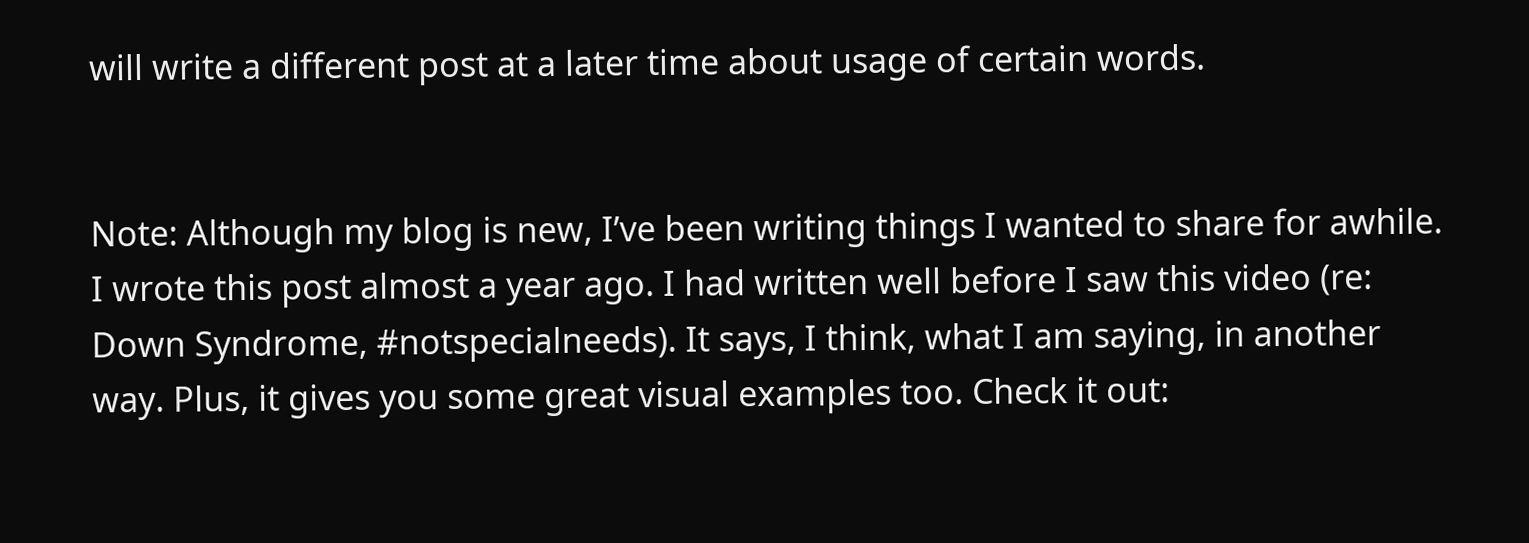will write a different post at a later time about usage of certain words.


Note: Although my blog is new, I’ve been writing things I wanted to share for awhile. I wrote this post almost a year ago. I had written well before I saw this video (re: Down Syndrome, #notspecialneeds). It says, I think, what I am saying, in another way. Plus, it gives you some great visual examples too. Check it out: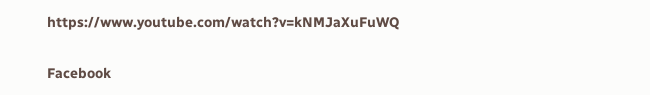https://www.youtube.com/watch?v=kNMJaXuFuWQ

Facebook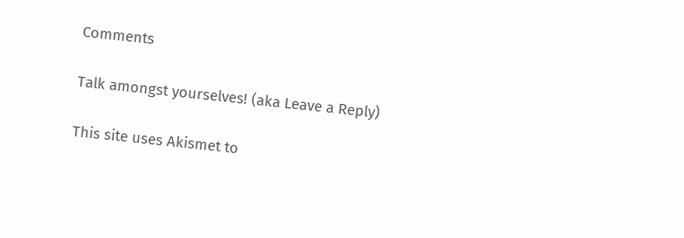Comments

Talk amongst yourselves! (aka Leave a Reply)

This site uses Akismet to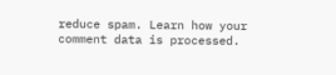reduce spam. Learn how your comment data is processed.